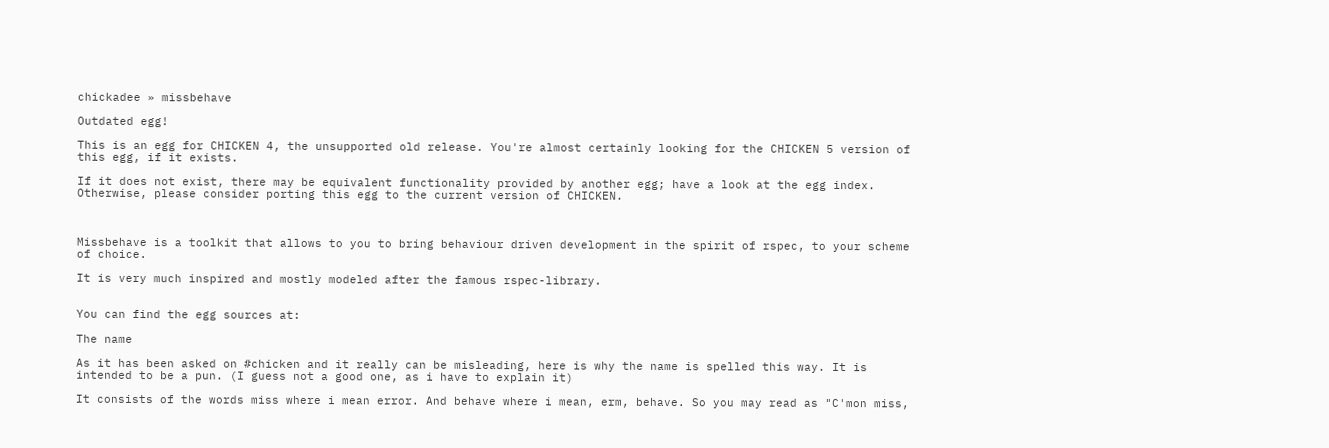chickadee » missbehave

Outdated egg!

This is an egg for CHICKEN 4, the unsupported old release. You're almost certainly looking for the CHICKEN 5 version of this egg, if it exists.

If it does not exist, there may be equivalent functionality provided by another egg; have a look at the egg index. Otherwise, please consider porting this egg to the current version of CHICKEN.



Missbehave is a toolkit that allows to you to bring behaviour driven development in the spirit of rspec, to your scheme of choice.

It is very much inspired and mostly modeled after the famous rspec-library.


You can find the egg sources at:

The name

As it has been asked on #chicken and it really can be misleading, here is why the name is spelled this way. It is intended to be a pun. (I guess not a good one, as i have to explain it)

It consists of the words miss where i mean error. And behave where i mean, erm, behave. So you may read as "C'mon miss,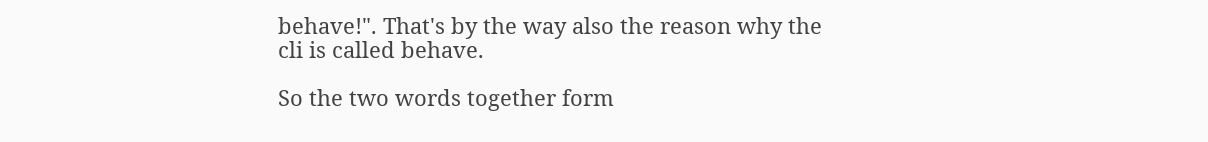behave!". That's by the way also the reason why the cli is called behave.

So the two words together form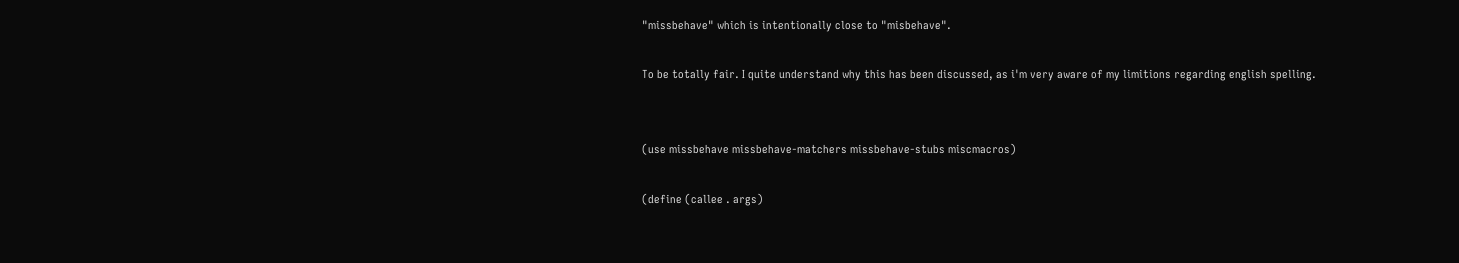"missbehave" which is intentionally close to "misbehave".

To be totally fair. I quite understand why this has been discussed, as i'm very aware of my limitions regarding english spelling.


(use missbehave missbehave-matchers missbehave-stubs miscmacros)

(define (callee . args)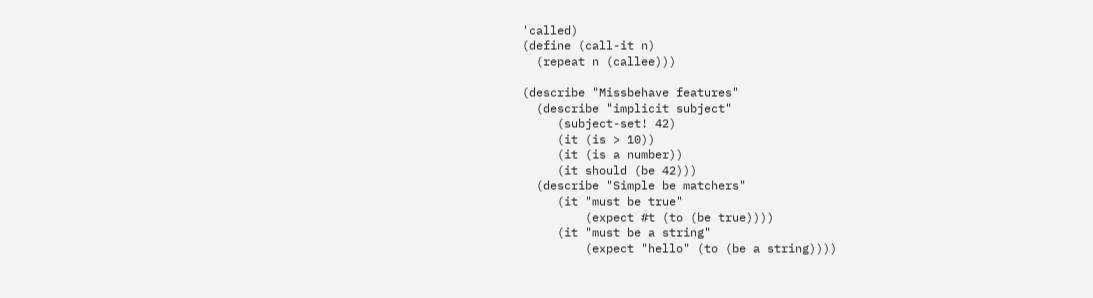'called)
(define (call-it n)
  (repeat n (callee)))

(describe "Missbehave features"
  (describe "implicit subject"
     (subject-set! 42)
     (it (is > 10))
     (it (is a number))
     (it should (be 42)))
  (describe "Simple be matchers"
     (it "must be true"
         (expect #t (to (be true))))
     (it "must be a string"
         (expect "hello" (to (be a string))))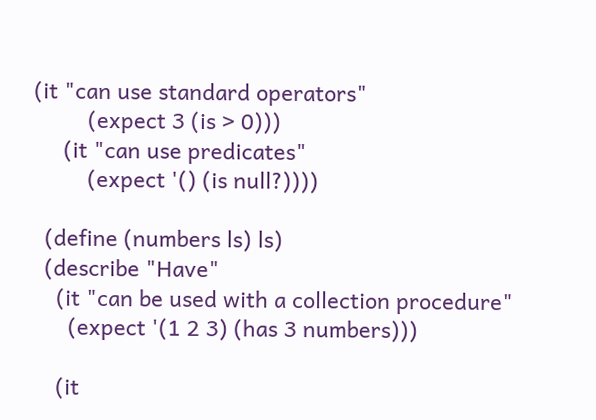(it "can use standard operators"
         (expect 3 (is > 0)))
     (it "can use predicates"
         (expect '() (is null?))))

  (define (numbers ls) ls)
  (describe "Have"
    (it "can be used with a collection procedure"
      (expect '(1 2 3) (has 3 numbers)))

    (it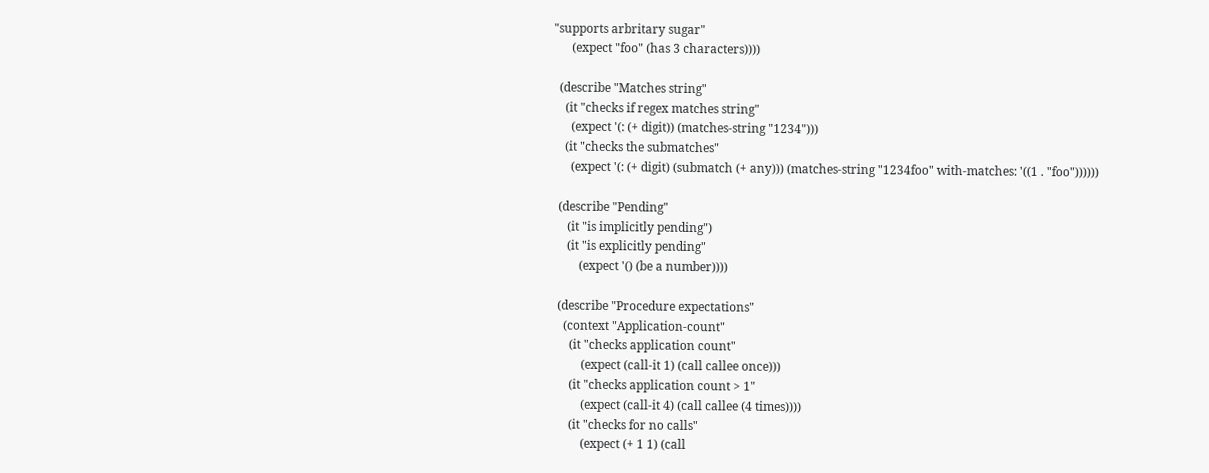"supports arbritary sugar"
      (expect "foo" (has 3 characters))))

  (describe "Matches string"
    (it "checks if regex matches string"
      (expect '(: (+ digit)) (matches-string "1234")))
    (it "checks the submatches"
      (expect '(: (+ digit) (submatch (+ any))) (matches-string "1234foo" with-matches: '((1 . "foo"))))))

  (describe "Pending"
     (it "is implicitly pending")
     (it "is explicitly pending"
         (expect '() (be a number))))

  (describe "Procedure expectations"
    (context "Application-count"
      (it "checks application count"
          (expect (call-it 1) (call callee once)))
      (it "checks application count > 1"
          (expect (call-it 4) (call callee (4 times))))
      (it "checks for no calls"
          (expect (+ 1 1) (call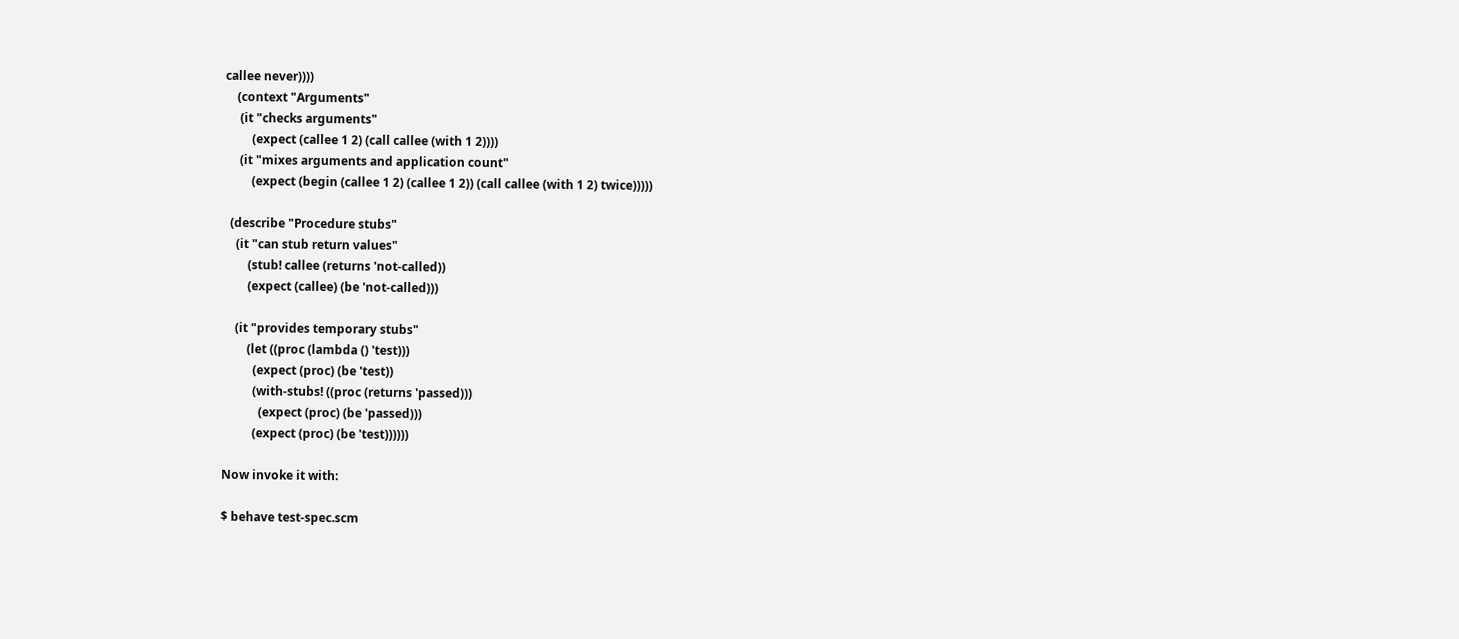callee never))))
    (context "Arguments"
     (it "checks arguments"
         (expect (callee 1 2) (call callee (with 1 2))))
     (it "mixes arguments and application count"
         (expect (begin (callee 1 2) (callee 1 2)) (call callee (with 1 2) twice)))))

  (describe "Procedure stubs"
    (it "can stub return values"
        (stub! callee (returns 'not-called))
        (expect (callee) (be 'not-called)))

    (it "provides temporary stubs"
        (let ((proc (lambda () 'test)))
          (expect (proc) (be 'test))
          (with-stubs! ((proc (returns 'passed)))
            (expect (proc) (be 'passed)))
          (expect (proc) (be 'test))))))

Now invoke it with:

$ behave test-spec.scm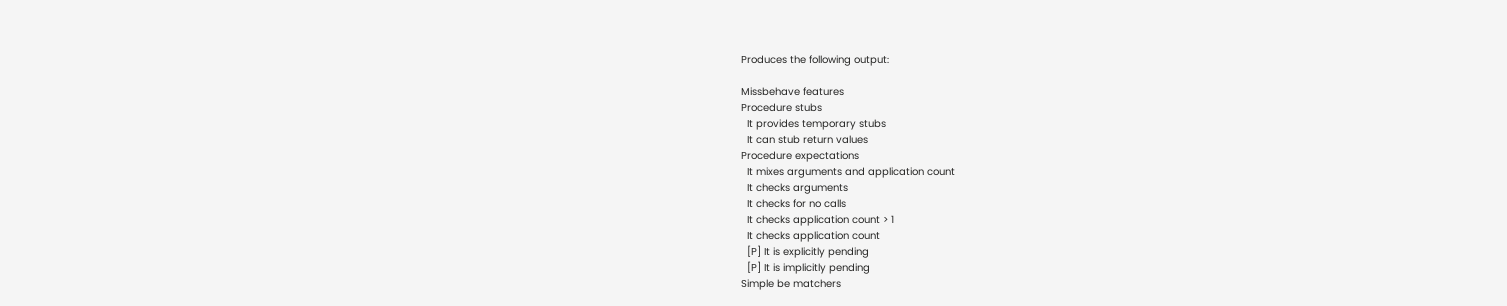Produces the following output:

Missbehave features
Procedure stubs
  It provides temporary stubs
  It can stub return values
Procedure expectations
  It mixes arguments and application count
  It checks arguments
  It checks for no calls
  It checks application count > 1
  It checks application count
  [P] It is explicitly pending
  [P] It is implicitly pending
Simple be matchers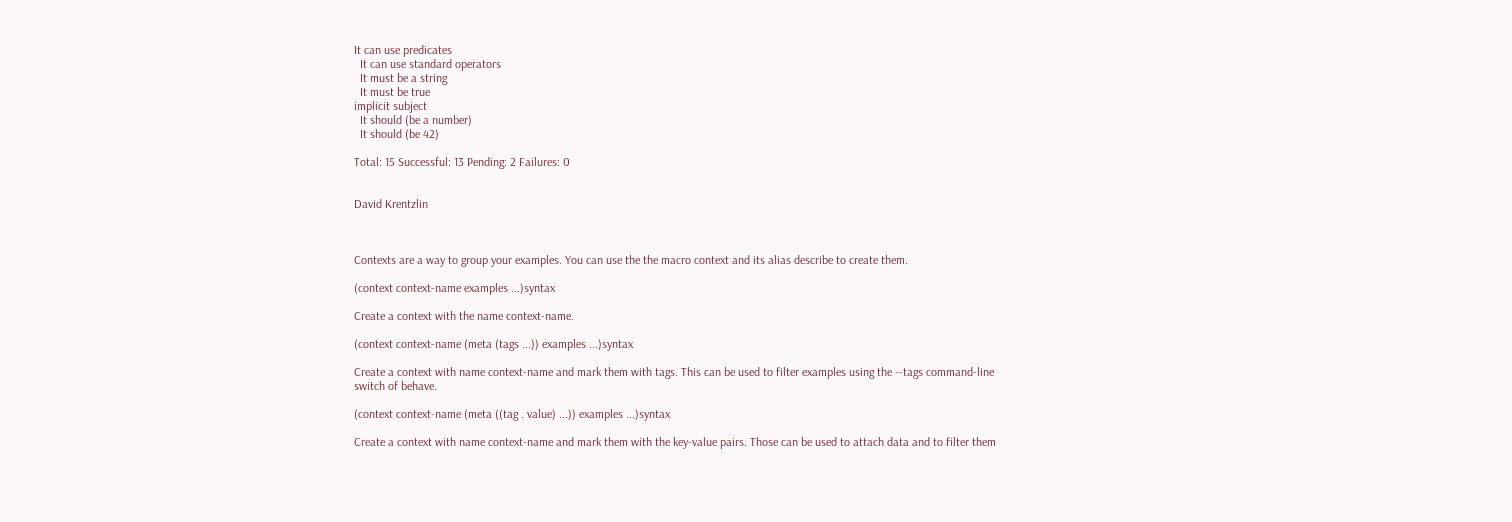It can use predicates
  It can use standard operators
  It must be a string
  It must be true
implicit subject
  It should (be a number)
  It should (be 42)

Total: 15 Successful: 13 Pending: 2 Failures: 0


David Krentzlin



Contexts are a way to group your examples. You can use the the macro context and its alias describe to create them.

(context context-name examples ...)syntax

Create a context with the name context-name.

(context context-name (meta (tags ...)) examples ...)syntax

Create a context with name context-name and mark them with tags. This can be used to filter examples using the --tags command-line switch of behave.

(context context-name (meta ((tag . value) ...)) examples ...)syntax

Create a context with name context-name and mark them with the key-value pairs. Those can be used to attach data and to filter them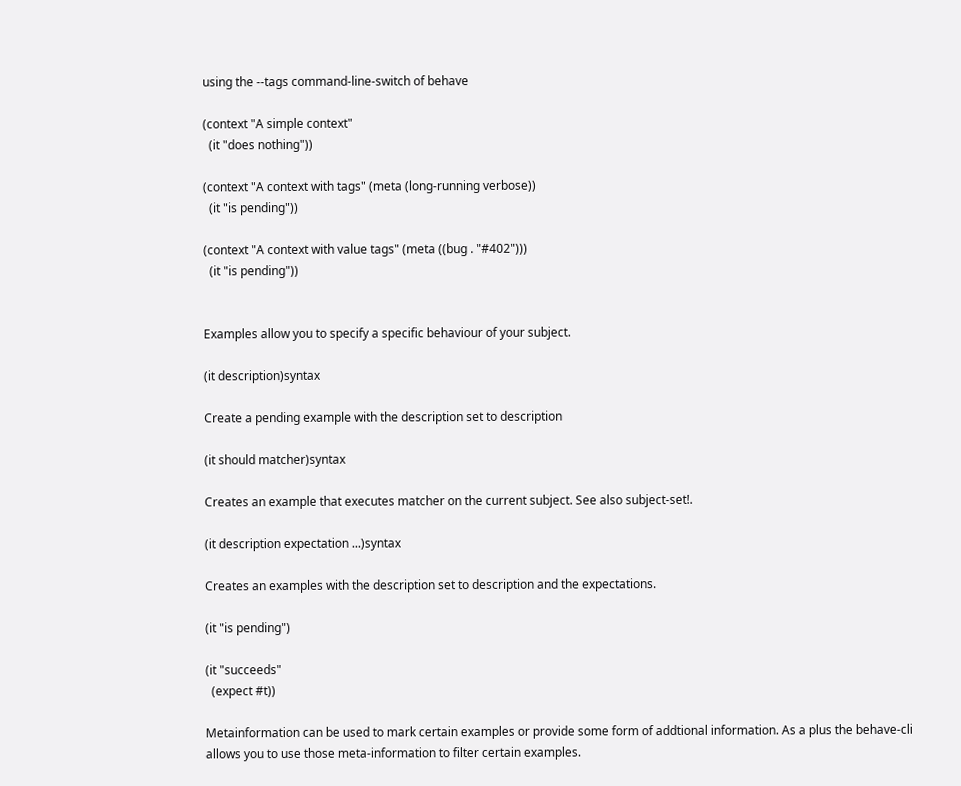using the --tags command-line-switch of behave

(context "A simple context"
  (it "does nothing"))

(context "A context with tags" (meta (long-running verbose))
  (it "is pending"))

(context "A context with value tags" (meta ((bug . "#402")))
  (it "is pending"))


Examples allow you to specify a specific behaviour of your subject.

(it description)syntax

Create a pending example with the description set to description

(it should matcher)syntax

Creates an example that executes matcher on the current subject. See also subject-set!.

(it description expectation ...)syntax

Creates an examples with the description set to description and the expectations.

(it "is pending")

(it "succeeds"
  (expect #t))

Metainformation can be used to mark certain examples or provide some form of addtional information. As a plus the behave-cli allows you to use those meta-information to filter certain examples.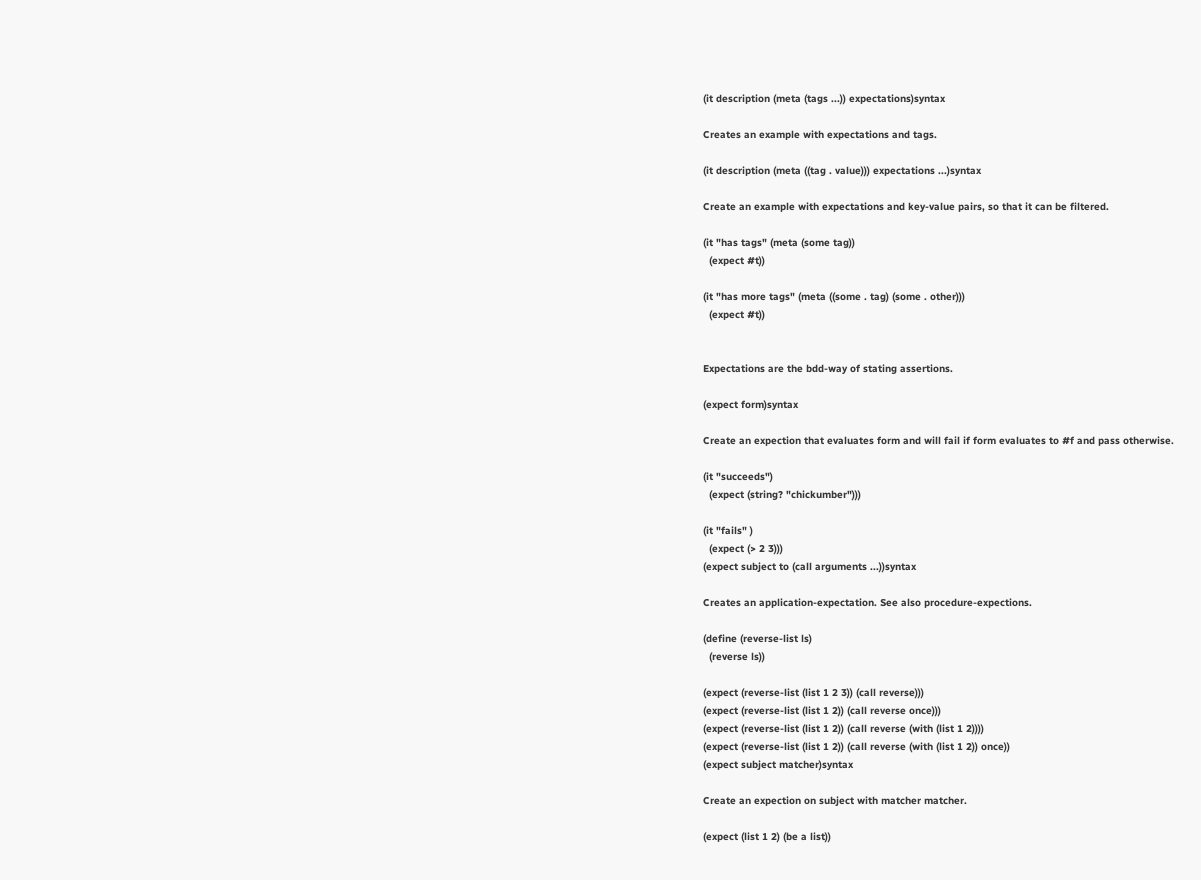(it description (meta (tags ...)) expectations)syntax

Creates an example with expectations and tags.

(it description (meta ((tag . value))) expectations ...)syntax

Create an example with expectations and key-value pairs, so that it can be filtered.

(it "has tags" (meta (some tag))
  (expect #t))

(it "has more tags" (meta ((some . tag) (some . other)))
  (expect #t))


Expectations are the bdd-way of stating assertions.

(expect form)syntax

Create an expection that evaluates form and will fail if form evaluates to #f and pass otherwise.

(it "succeeds")
  (expect (string? "chickumber")))

(it "fails" )
  (expect (> 2 3)))
(expect subject to (call arguments ...))syntax

Creates an application-expectation. See also procedure-expections.

(define (reverse-list ls)
  (reverse ls))

(expect (reverse-list (list 1 2 3)) (call reverse)))
(expect (reverse-list (list 1 2)) (call reverse once)))
(expect (reverse-list (list 1 2)) (call reverse (with (list 1 2))))
(expect (reverse-list (list 1 2)) (call reverse (with (list 1 2)) once))
(expect subject matcher)syntax

Create an expection on subject with matcher matcher.

(expect (list 1 2) (be a list))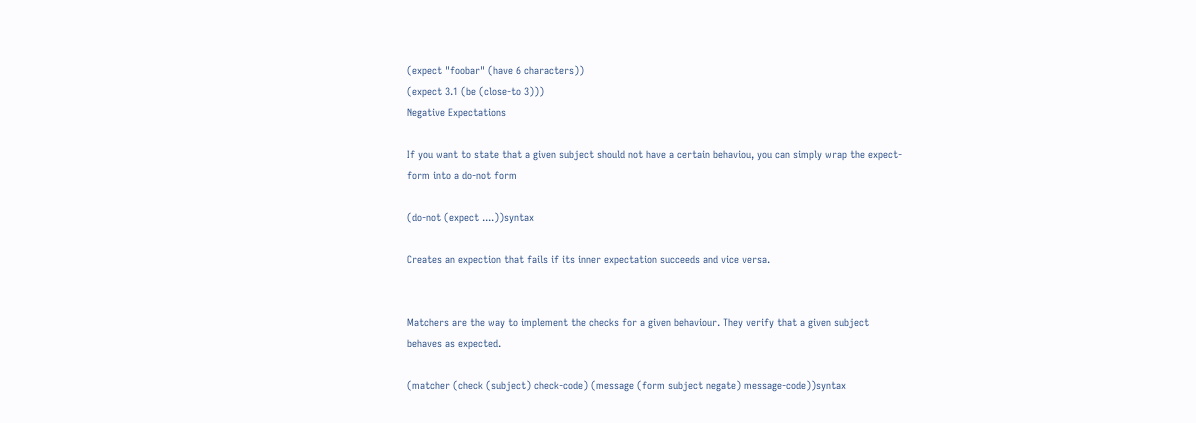(expect "foobar" (have 6 characters))
(expect 3.1 (be (close-to 3)))
Negative Expectations

If you want to state that a given subject should not have a certain behaviou, you can simply wrap the expect-form into a do-not form

(do-not (expect ....))syntax

Creates an expection that fails if its inner expectation succeeds and vice versa.


Matchers are the way to implement the checks for a given behaviour. They verify that a given subject behaves as expected.

(matcher (check (subject) check-code) (message (form subject negate) message-code))syntax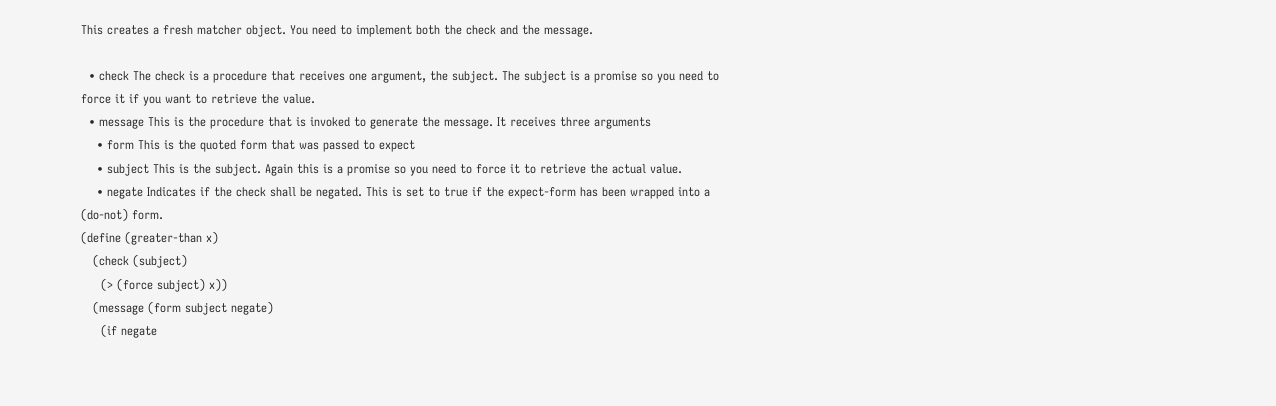This creates a fresh matcher object. You need to implement both the check and the message.

  • check The check is a procedure that receives one argument, the subject. The subject is a promise so you need to force it if you want to retrieve the value.
  • message This is the procedure that is invoked to generate the message. It receives three arguments
    • form This is the quoted form that was passed to expect
    • subject This is the subject. Again this is a promise so you need to force it to retrieve the actual value.
    • negate Indicates if the check shall be negated. This is set to true if the expect-form has been wrapped into a (do-not) form.
(define (greater-than x)
   (check (subject)
     (> (force subject) x))
   (message (form subject negate)
     (if negate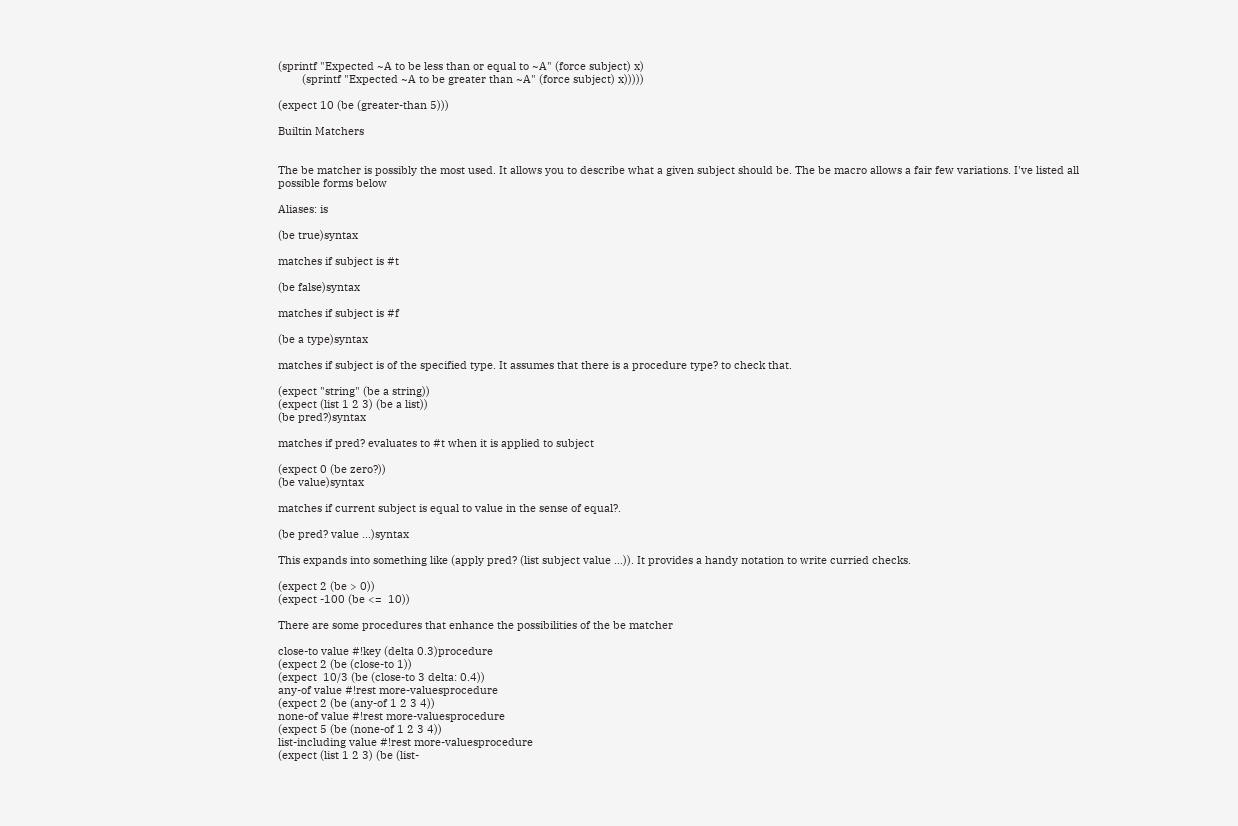(sprintf "Expected ~A to be less than or equal to ~A" (force subject) x)
        (sprintf "Expected ~A to be greater than ~A" (force subject) x)))))

(expect 10 (be (greater-than 5)))

Builtin Matchers


The be matcher is possibly the most used. It allows you to describe what a given subject should be. The be macro allows a fair few variations. I've listed all possible forms below

Aliases: is

(be true)syntax

matches if subject is #t

(be false)syntax

matches if subject is #f

(be a type)syntax

matches if subject is of the specified type. It assumes that there is a procedure type? to check that.

(expect "string" (be a string))
(expect (list 1 2 3) (be a list))
(be pred?)syntax

matches if pred? evaluates to #t when it is applied to subject

(expect 0 (be zero?))
(be value)syntax

matches if current subject is equal to value in the sense of equal?.

(be pred? value ...)syntax

This expands into something like (apply pred? (list subject value ...)). It provides a handy notation to write curried checks.

(expect 2 (be > 0))
(expect -100 (be <=  10))

There are some procedures that enhance the possibilities of the be matcher

close-to value #!key (delta 0.3)procedure
(expect 2 (be (close-to 1))
(expect  10/3 (be (close-to 3 delta: 0.4))
any-of value #!rest more-valuesprocedure
(expect 2 (be (any-of 1 2 3 4))
none-of value #!rest more-valuesprocedure
(expect 5 (be (none-of 1 2 3 4))
list-including value #!rest more-valuesprocedure
(expect (list 1 2 3) (be (list-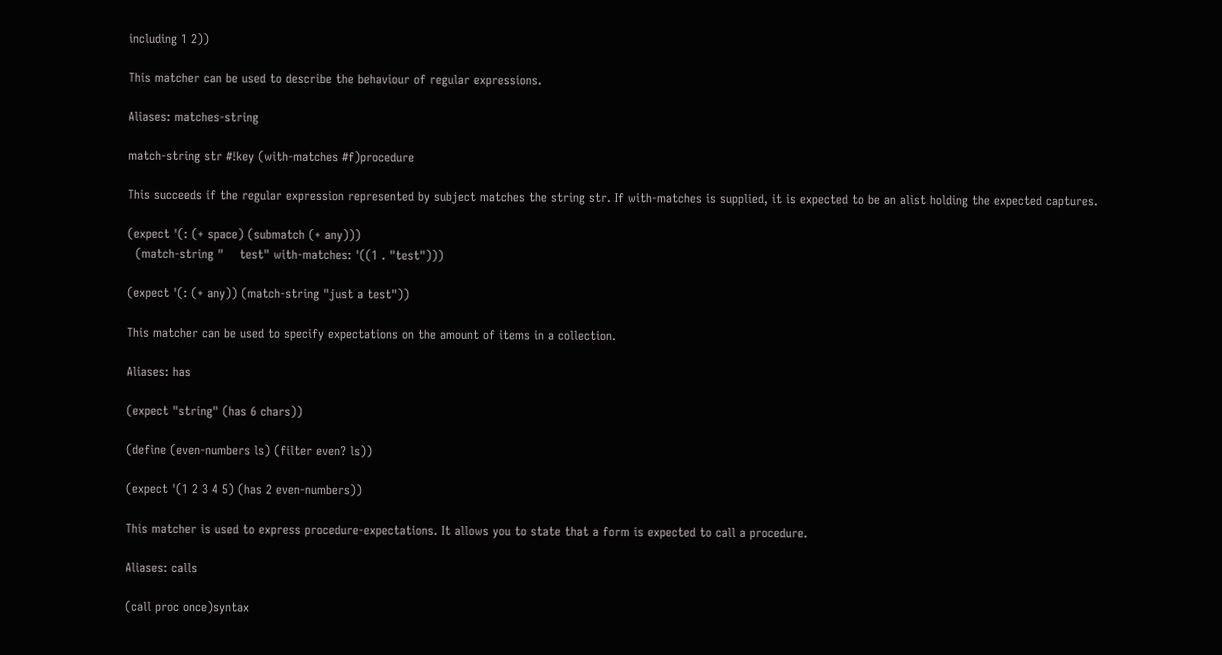including 1 2))

This matcher can be used to describe the behaviour of regular expressions.

Aliases: matches-string

match-string str #!key (with-matches #f)procedure

This succeeds if the regular expression represented by subject matches the string str. If with-matches is supplied, it is expected to be an alist holding the expected captures.

(expect '(: (+ space) (submatch (+ any)))
  (match-string "    test" with-matches: '((1 . "test")))

(expect '(: (+ any)) (match-string "just a test"))

This matcher can be used to specify expectations on the amount of items in a collection.

Aliases: has

(expect "string" (has 6 chars))

(define (even-numbers ls) (filter even? ls))

(expect '(1 2 3 4 5) (has 2 even-numbers))

This matcher is used to express procedure-expectations. It allows you to state that a form is expected to call a procedure.

Aliases: calls

(call proc once)syntax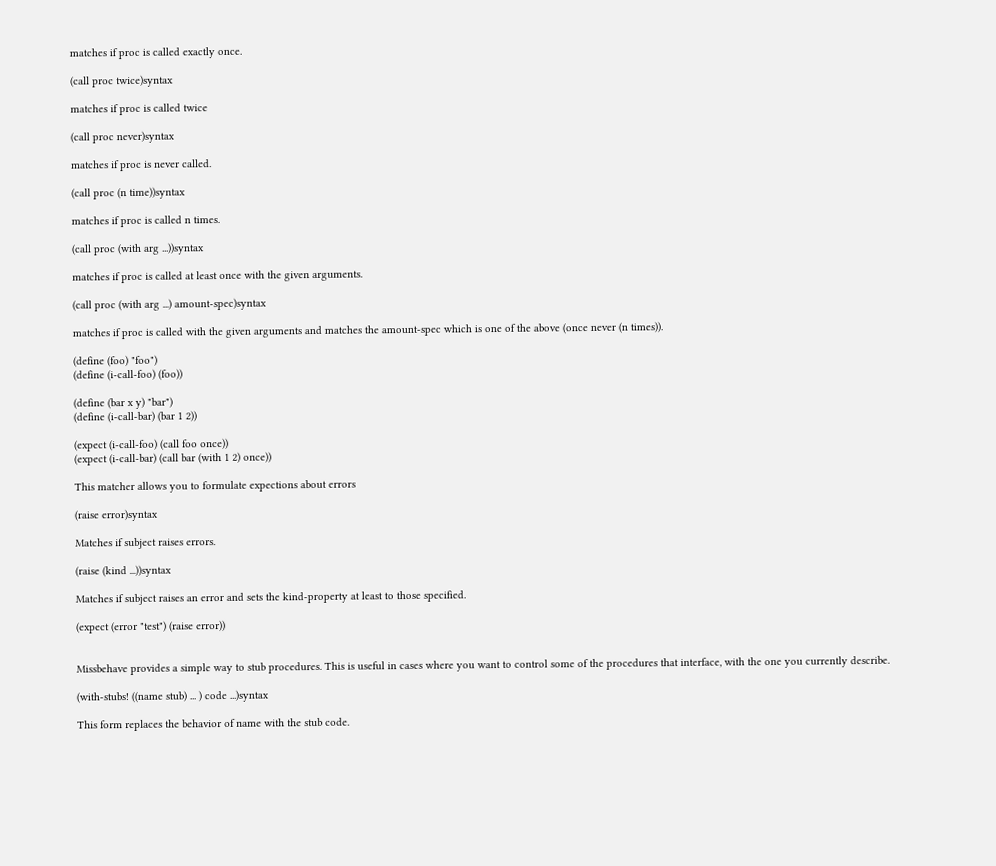matches if proc is called exactly once.

(call proc twice)syntax

matches if proc is called twice

(call proc never)syntax

matches if proc is never called.

(call proc (n time))syntax

matches if proc is called n times.

(call proc (with arg ...))syntax

matches if proc is called at least once with the given arguments.

(call proc (with arg ...) amount-spec)syntax

matches if proc is called with the given arguments and matches the amount-spec which is one of the above (once never (n times)).

(define (foo) "foo")
(define (i-call-foo) (foo))

(define (bar x y) "bar")
(define (i-call-bar) (bar 1 2))

(expect (i-call-foo) (call foo once))
(expect (i-call-bar) (call bar (with 1 2) once))

This matcher allows you to formulate expections about errors

(raise error)syntax

Matches if subject raises errors.

(raise (kind ...))syntax

Matches if subject raises an error and sets the kind-property at least to those specified.

(expect (error "test") (raise error))


Missbehave provides a simple way to stub procedures. This is useful in cases where you want to control some of the procedures that interface, with the one you currently describe.

(with-stubs! ((name stub) ... ) code ...)syntax

This form replaces the behavior of name with the stub code.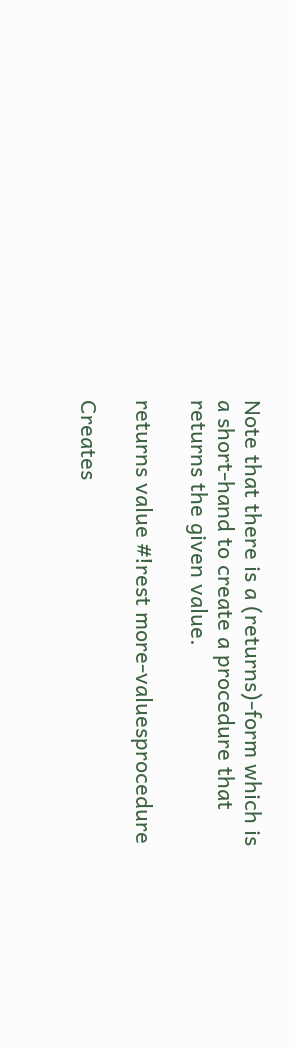Note that there is a (returns)-form which is a short-hand to create a procedure that returns the given value.

returns value #!rest more-valuesprocedure

Creates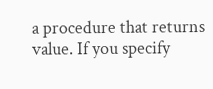a procedure that returns value. If you specify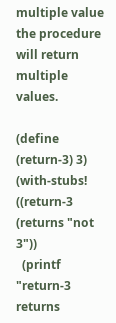multiple value the procedure will return multiple values.

(define (return-3) 3)
(with-stubs! ((return-3 (returns "not 3"))
  (printf "return-3 returns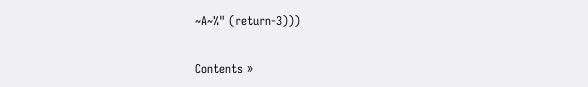~A~%" (return-3)))


Contents »